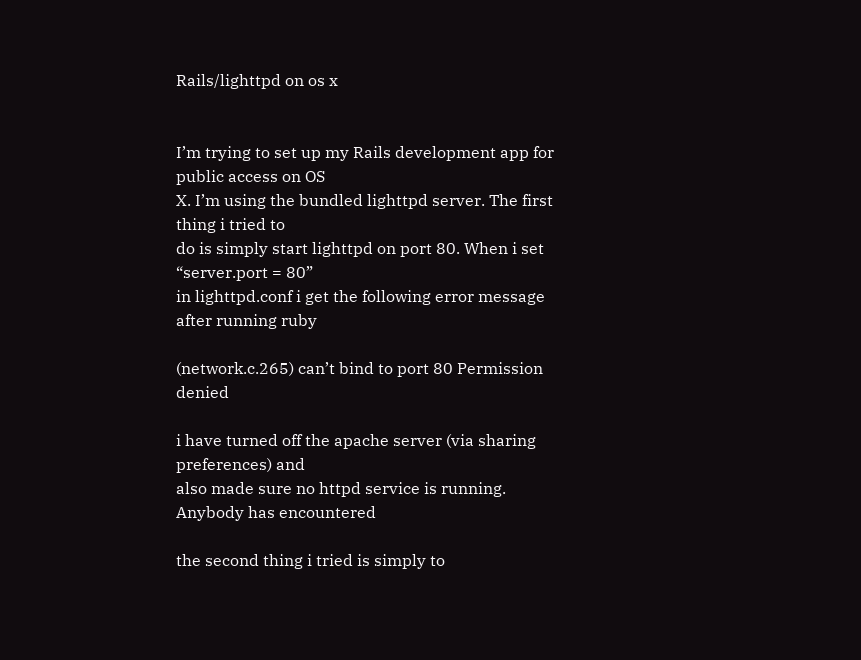Rails/lighttpd on os x


I’m trying to set up my Rails development app for public access on OS
X. I’m using the bundled lighttpd server. The first thing i tried to
do is simply start lighttpd on port 80. When i set “server.port = 80”
in lighttpd.conf i get the following error message after running ruby

(network.c.265) can’t bind to port 80 Permission denied

i have turned off the apache server (via sharing preferences) and
also made sure no httpd service is running. Anybody has encountered

the second thing i tried is simply to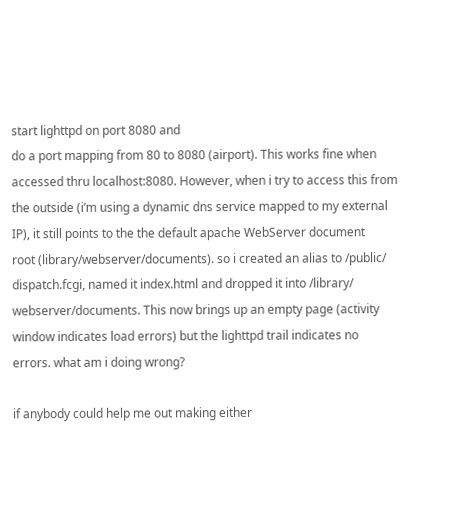start lighttpd on port 8080 and
do a port mapping from 80 to 8080 (airport). This works fine when
accessed thru localhost:8080. However, when i try to access this from
the outside (i’m using a dynamic dns service mapped to my external
IP), it still points to the the default apache WebServer document
root (library/webserver/documents). so i created an alias to /public/
dispatch.fcgi, named it index.html and dropped it into /library/
webserver/documents. This now brings up an empty page (activity
window indicates load errors) but the lighttpd trail indicates no
errors. what am i doing wrong?

if anybody could help me out making either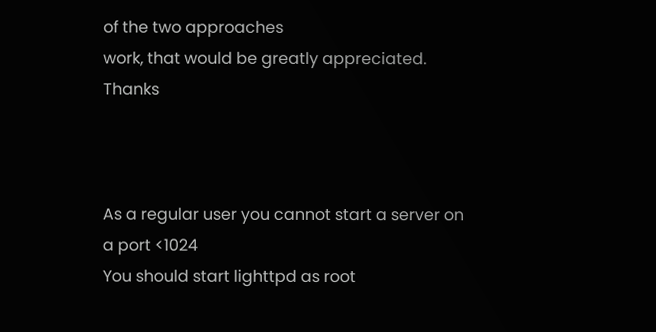of the two approaches
work, that would be greatly appreciated. Thanks



As a regular user you cannot start a server on a port <1024
You should start lighttpd as root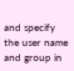and specify the user name and group in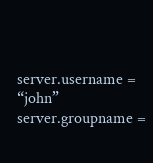server.username = “john”
server.groupname =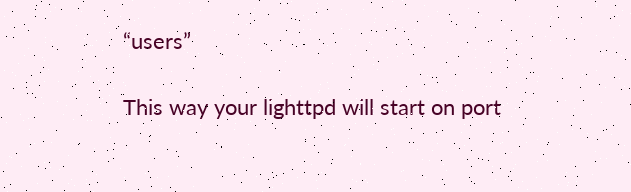“users”

This way your lighttpd will start on port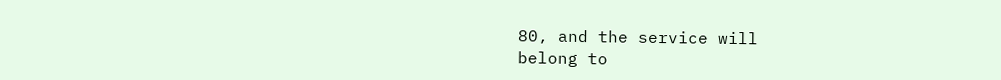80, and the service will
belong to